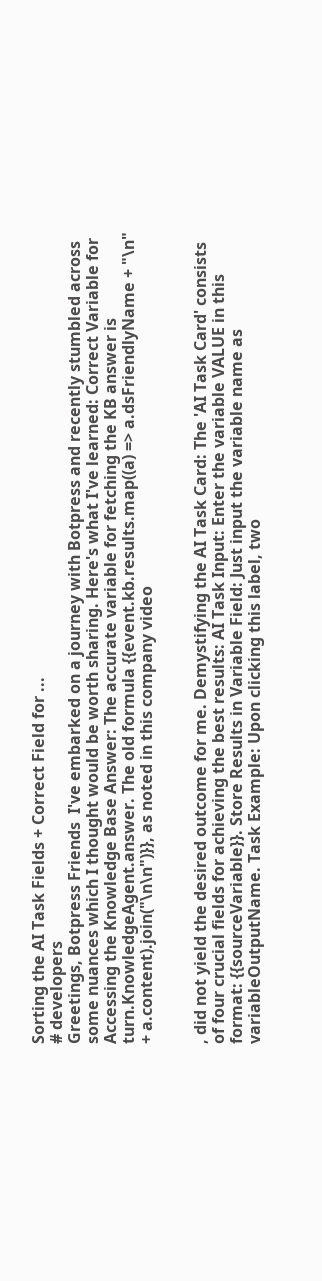Sorting the AI Task Fields + Correct Field for ...
# developers
Greetings, Botpress Friends  I've embarked on a journey with Botpress and recently stumbled across some nuances which I thought would be worth sharing. Here's what I've learned: Correct Variable for Accessing the Knowledge Base Answer: The accurate variable for fetching the KB answer is turn.KnowledgeAgent.answer. The old formula {{event.kb.results.map((a) => a.dsFriendlyName + "\n" + a.content).join("\n\n")}}, as noted in this company video


, did not yield the desired outcome for me. Demystifying the AI Task Card: The 'AI Task Card' consists of four crucial fields for achieving the best results: AI Task Input: Enter the variable VALUE in this format: {{sourceVariable}}. Store Results in Variable Field: Just input the variable name as variableOutputName. Task Example: Upon clicking this label, two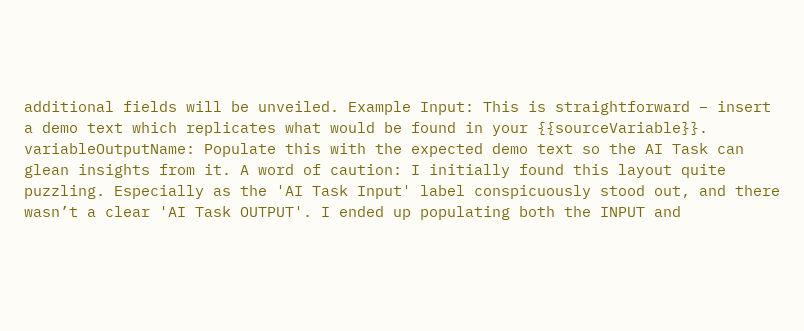additional fields will be unveiled. Example Input: This is straightforward – insert a demo text which replicates what would be found in your {{sourceVariable}}. variableOutputName: Populate this with the expected demo text so the AI Task can glean insights from it. A word of caution: I initially found this layout quite puzzling. Especially as the 'AI Task Input' label conspicuously stood out, and there wasn’t a clear 'AI Task OUTPUT'. I ended up populating both the INPUT and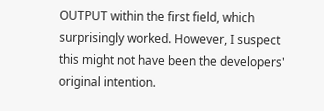OUTPUT within the first field, which surprisingly worked. However, I suspect this might not have been the developers' original intention.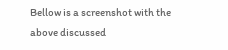Bellow is a screenshot with the above discussed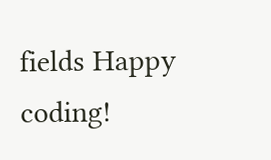fields Happy coding!